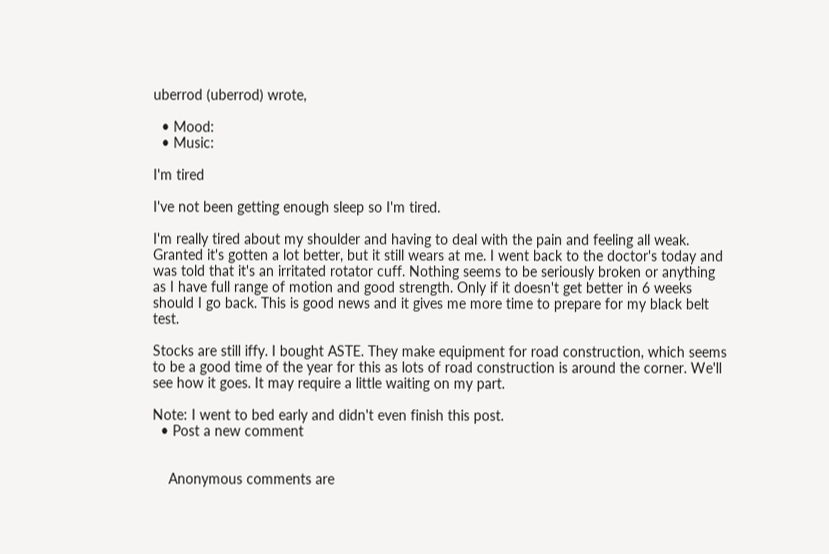uberrod (uberrod) wrote,

  • Mood:
  • Music:

I'm tired

I've not been getting enough sleep so I'm tired.

I'm really tired about my shoulder and having to deal with the pain and feeling all weak. Granted it's gotten a lot better, but it still wears at me. I went back to the doctor's today and was told that it's an irritated rotator cuff. Nothing seems to be seriously broken or anything as I have full range of motion and good strength. Only if it doesn't get better in 6 weeks should I go back. This is good news and it gives me more time to prepare for my black belt test.

Stocks are still iffy. I bought ASTE. They make equipment for road construction, which seems to be a good time of the year for this as lots of road construction is around the corner. We'll see how it goes. It may require a little waiting on my part.

Note: I went to bed early and didn't even finish this post.
  • Post a new comment


    Anonymous comments are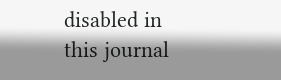disabled in this journal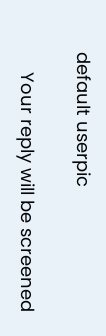default userpic

    Your reply will be screened